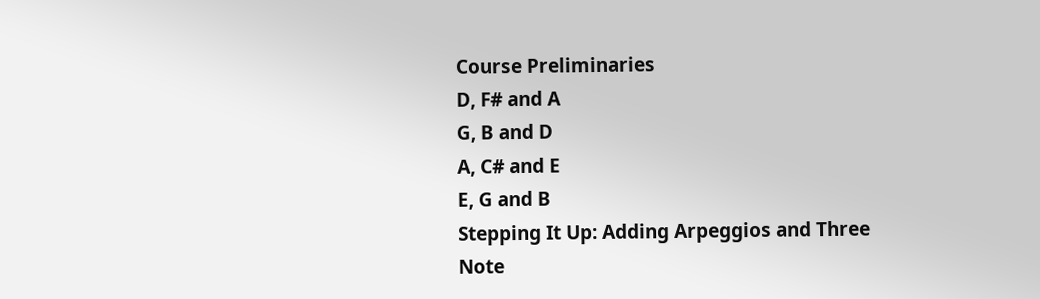Course Preliminaries
D, F# and A
G, B and D
A, C# and E
E, G and B
Stepping It Up: Adding Arpeggios and Three Note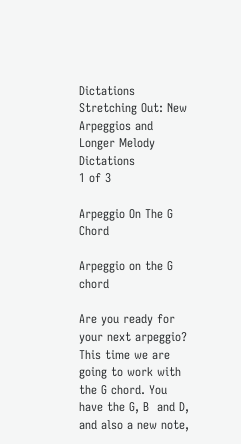Dictations
Stretching Out: New Arpeggios and Longer Melody Dictations
1 of 3

Arpeggio On The G Chord

Arpeggio on the G chord

Are you ready for your next arpeggio? This time we are going to work with the G chord. You have the G, B  and D, and also a new note,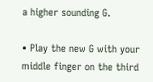a higher sounding G.

• Play the new G with your middle finger on the third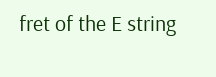fret of the E string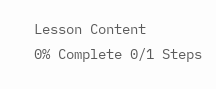Lesson Content
0% Complete 0/1 Steps